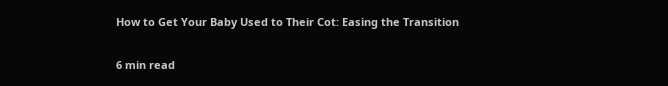How to Get Your Baby Used to Their Cot: Easing the Transition

6 min read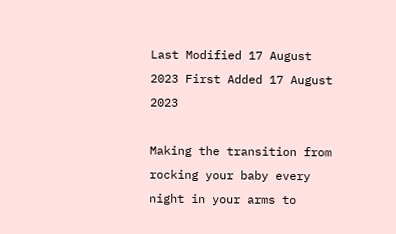Last Modified 17 August 2023 First Added 17 August 2023

Making the transition from rocking your baby every night in your arms to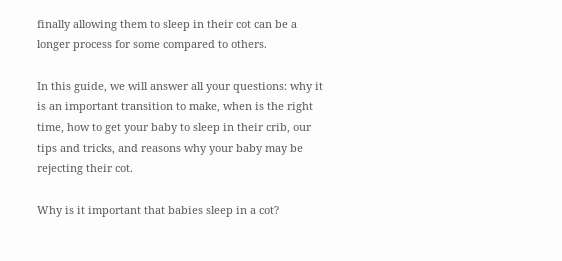finally allowing them to sleep in their cot can be a longer process for some compared to others.

In this guide, we will answer all your questions: why it is an important transition to make, when is the right time, how to get your baby to sleep in their crib, our tips and tricks, and reasons why your baby may be rejecting their cot.

Why is it important that babies sleep in a cot?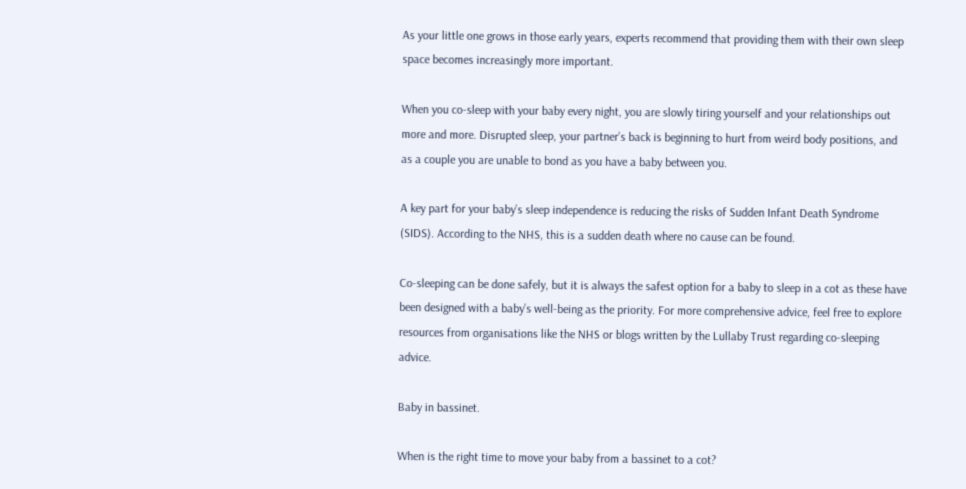As your little one grows in those early years, experts recommend that providing them with their own sleep space becomes increasingly more important.

When you co-sleep with your baby every night, you are slowly tiring yourself and your relationships out more and more. Disrupted sleep, your partner’s back is beginning to hurt from weird body positions, and as a couple you are unable to bond as you have a baby between you.

A key part for your baby’s sleep independence is reducing the risks of Sudden Infant Death Syndrome (SIDS). According to the NHS, this is a sudden death where no cause can be found.

Co-sleeping can be done safely, but it is always the safest option for a baby to sleep in a cot as these have been designed with a baby’s well-being as the priority. For more comprehensive advice, feel free to explore resources from organisations like the NHS or blogs written by the Lullaby Trust regarding co-sleeping advice.

Baby in bassinet.

When is the right time to move your baby from a bassinet to a cot?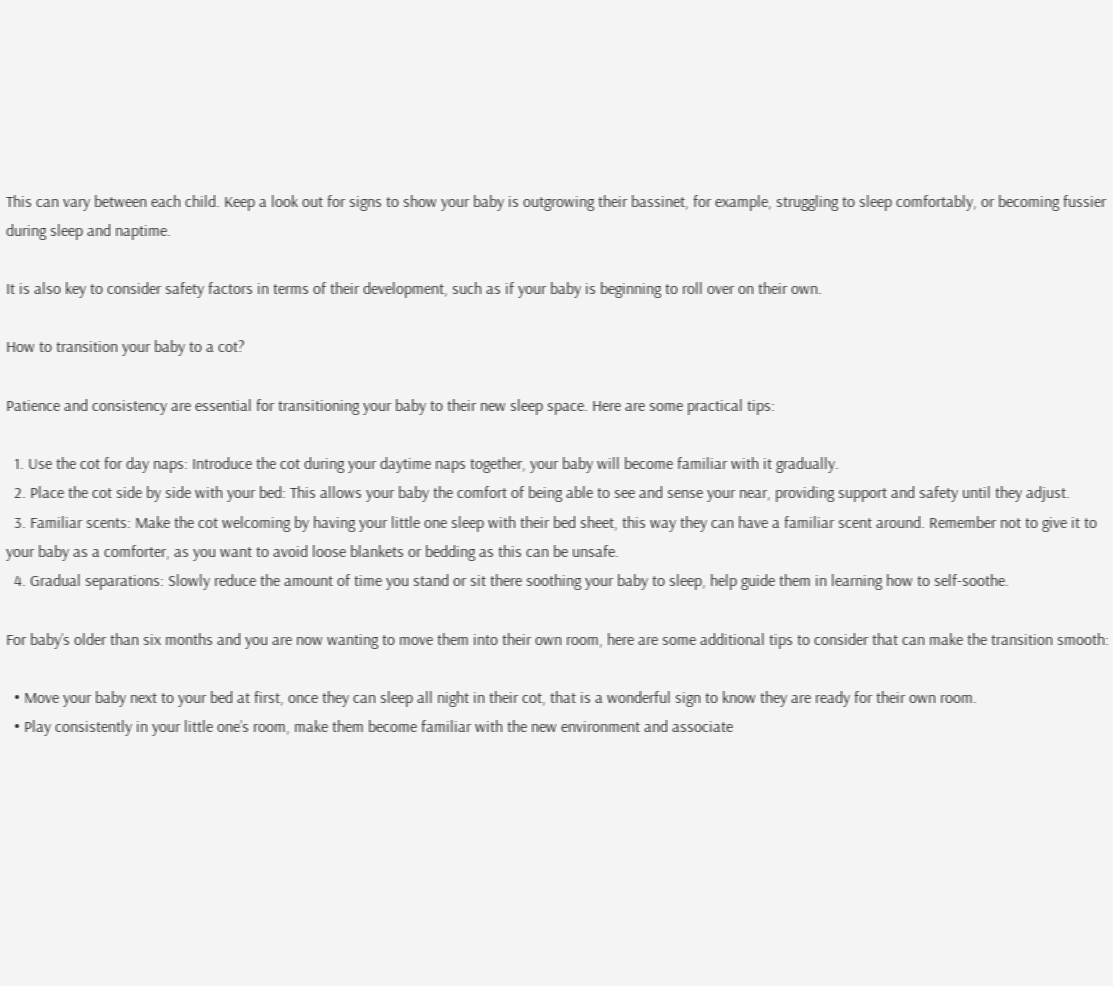This can vary between each child. Keep a look out for signs to show your baby is outgrowing their bassinet, for example, struggling to sleep comfortably, or becoming fussier during sleep and naptime.

It is also key to consider safety factors in terms of their development, such as if your baby is beginning to roll over on their own.

How to transition your baby to a cot?

Patience and consistency are essential for transitioning your baby to their new sleep space. Here are some practical tips:

  1. Use the cot for day naps: Introduce the cot during your daytime naps together, your baby will become familiar with it gradually.
  2. Place the cot side by side with your bed: This allows your baby the comfort of being able to see and sense your near, providing support and safety until they adjust.
  3. Familiar scents: Make the cot welcoming by having your little one sleep with their bed sheet, this way they can have a familiar scent around. Remember not to give it to your baby as a comforter, as you want to avoid loose blankets or bedding as this can be unsafe.
  4. Gradual separations: Slowly reduce the amount of time you stand or sit there soothing your baby to sleep, help guide them in learning how to self-soothe.

For baby’s older than six months and you are now wanting to move them into their own room, here are some additional tips to consider that can make the transition smooth:

  • Move your baby next to your bed at first, once they can sleep all night in their cot, that is a wonderful sign to know they are ready for their own room.
  • Play consistently in your little one’s room, make them become familiar with the new environment and associate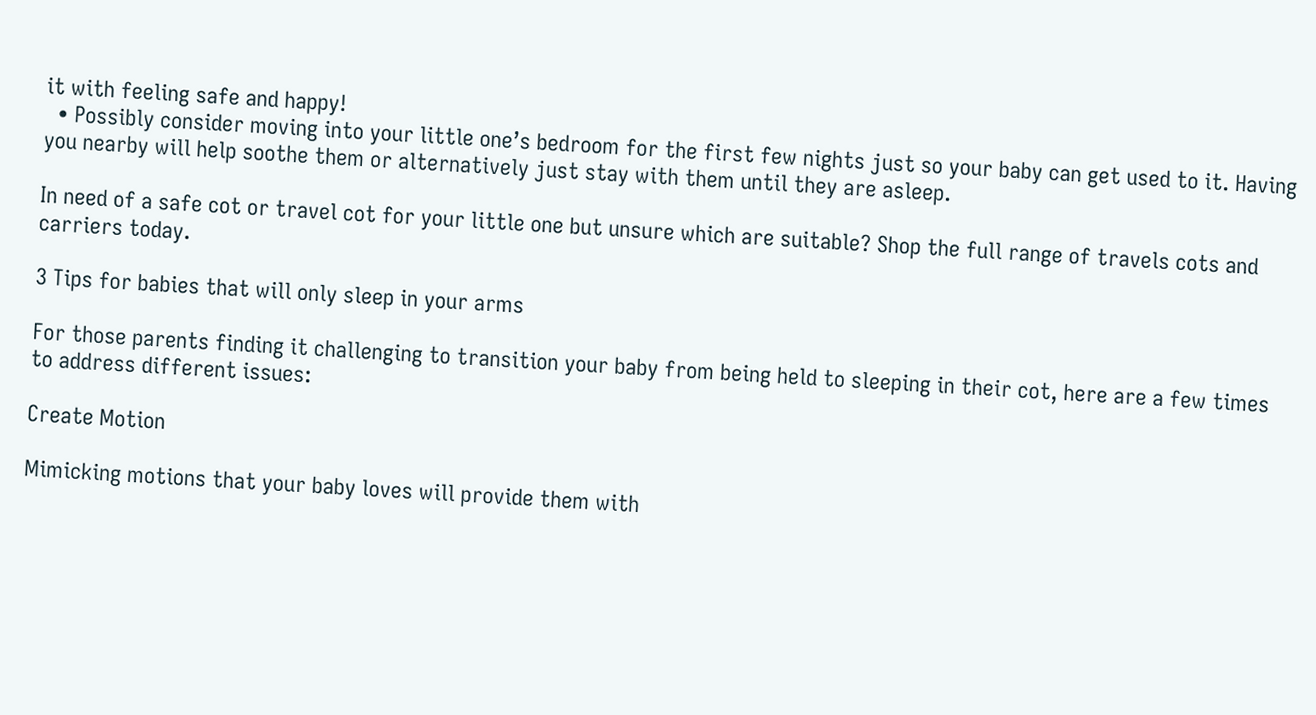it with feeling safe and happy!
  • Possibly consider moving into your little one’s bedroom for the first few nights just so your baby can get used to it. Having you nearby will help soothe them or alternatively just stay with them until they are asleep.

In need of a safe cot or travel cot for your little one but unsure which are suitable? Shop the full range of travels cots and carriers today.

3 Tips for babies that will only sleep in your arms

For those parents finding it challenging to transition your baby from being held to sleeping in their cot, here are a few times to address different issues:

Create Motion

Mimicking motions that your baby loves will provide them with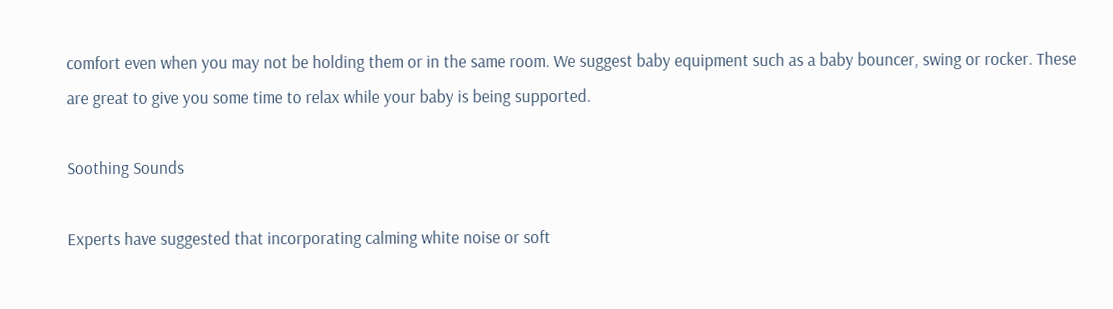comfort even when you may not be holding them or in the same room. We suggest baby equipment such as a baby bouncer, swing or rocker. These are great to give you some time to relax while your baby is being supported.

Soothing Sounds

Experts have suggested that incorporating calming white noise or soft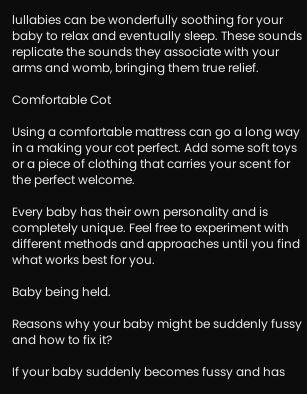lullabies can be wonderfully soothing for your baby to relax and eventually sleep. These sounds replicate the sounds they associate with your arms and womb, bringing them true relief.

Comfortable Cot

Using a comfortable mattress can go a long way in a making your cot perfect. Add some soft toys or a piece of clothing that carries your scent for the perfect welcome.

Every baby has their own personality and is completely unique. Feel free to experiment with different methods and approaches until you find what works best for you.

Baby being held.

Reasons why your baby might be suddenly fussy and how to fix it?

If your baby suddenly becomes fussy and has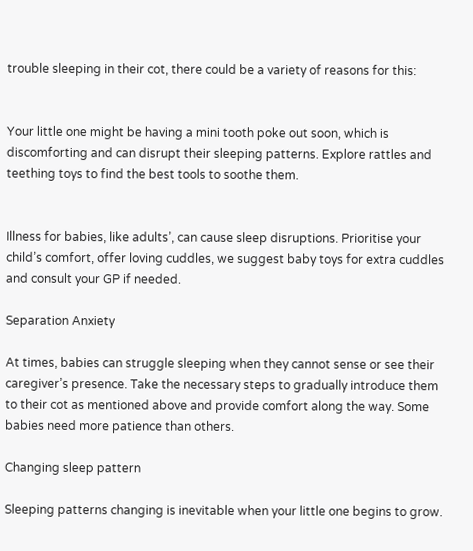trouble sleeping in their cot, there could be a variety of reasons for this:


Your little one might be having a mini tooth poke out soon, which is discomforting and can disrupt their sleeping patterns. Explore rattles and teething toys to find the best tools to soothe them.


Illness for babies, like adults’, can cause sleep disruptions. Prioritise your child’s comfort, offer loving cuddles, we suggest baby toys for extra cuddles and consult your GP if needed.

Separation Anxiety

At times, babies can struggle sleeping when they cannot sense or see their caregiver’s presence. Take the necessary steps to gradually introduce them to their cot as mentioned above and provide comfort along the way. Some babies need more patience than others.

Changing sleep pattern

Sleeping patterns changing is inevitable when your little one begins to grow.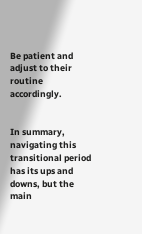Be patient and adjust to their routine accordingly.


In summary, navigating this transitional period has its ups and downs, but the main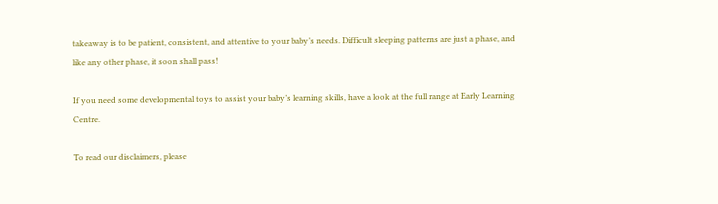takeaway is to be patient, consistent, and attentive to your baby’s needs. Difficult sleeping patterns are just a phase, and like any other phase, it soon shall pass!

If you need some developmental toys to assist your baby’s learning skills, have a look at the full range at Early Learning Centre.

To read our disclaimers, please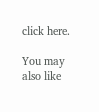click here.

You may also like